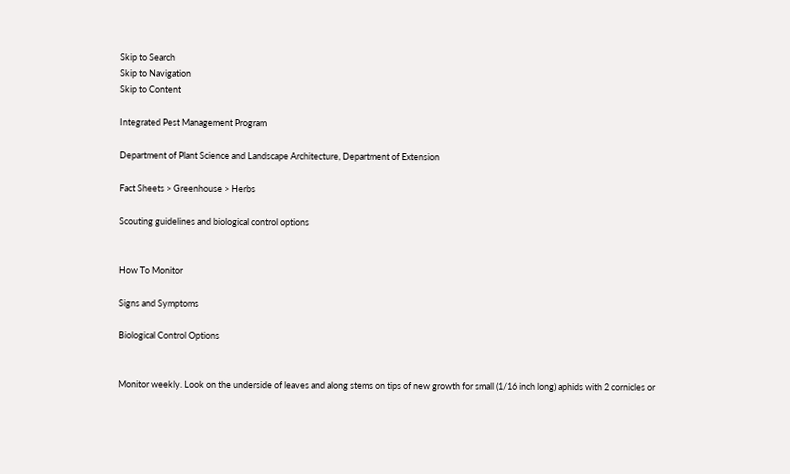Skip to Search
Skip to Navigation
Skip to Content

Integrated Pest Management Program

Department of Plant Science and Landscape Architecture, Department of Extension

Fact Sheets > Greenhouse > Herbs

Scouting guidelines and biological control options


How To Monitor

Signs and Symptoms

Biological Control Options


Monitor weekly. Look on the underside of leaves and along stems on tips of new growth for small (1/16 inch long) aphids with 2 cornicles or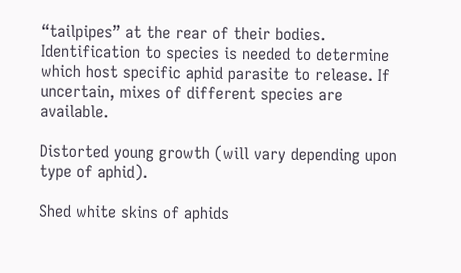“tailpipes” at the rear of their bodies. Identification to species is needed to determine which host specific aphid parasite to release. If uncertain, mixes of different species are available.

Distorted young growth (will vary depending upon type of aphid).

Shed white skins of aphids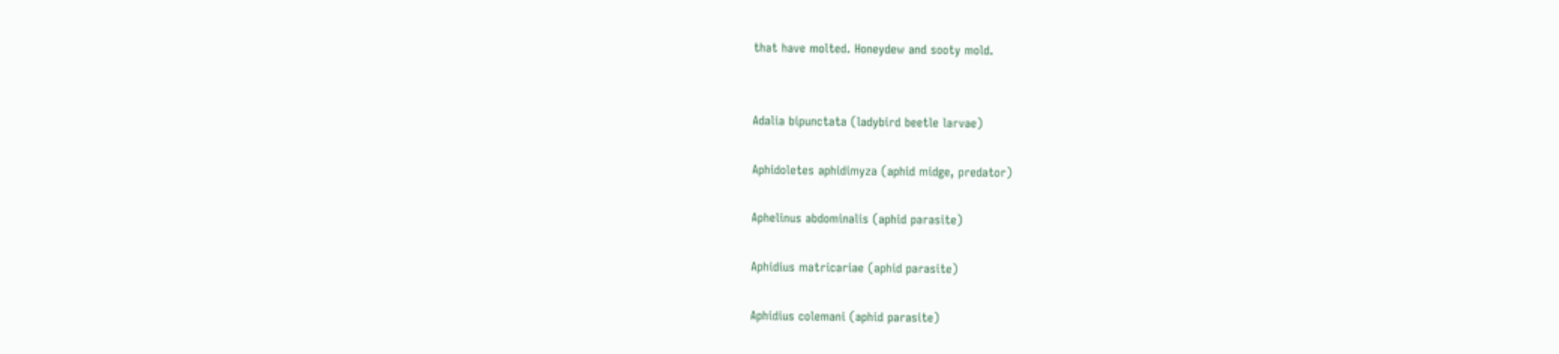that have molted. Honeydew and sooty mold.


Adalia bipunctata (ladybird beetle larvae)

Aphidoletes aphidimyza (aphid midge, predator)

Aphelinus abdominalis (aphid parasite)

Aphidius matricariae (aphid parasite)

Aphidius colemani (aphid parasite)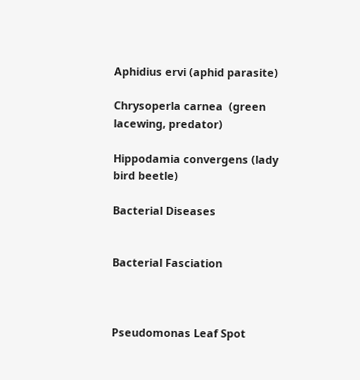Aphidius ervi (aphid parasite)

Chrysoperla carnea  (green lacewing, predator)

Hippodamia convergens (lady bird beetle)

Bacterial Diseases


Bacterial Fasciation



Pseudomonas Leaf Spot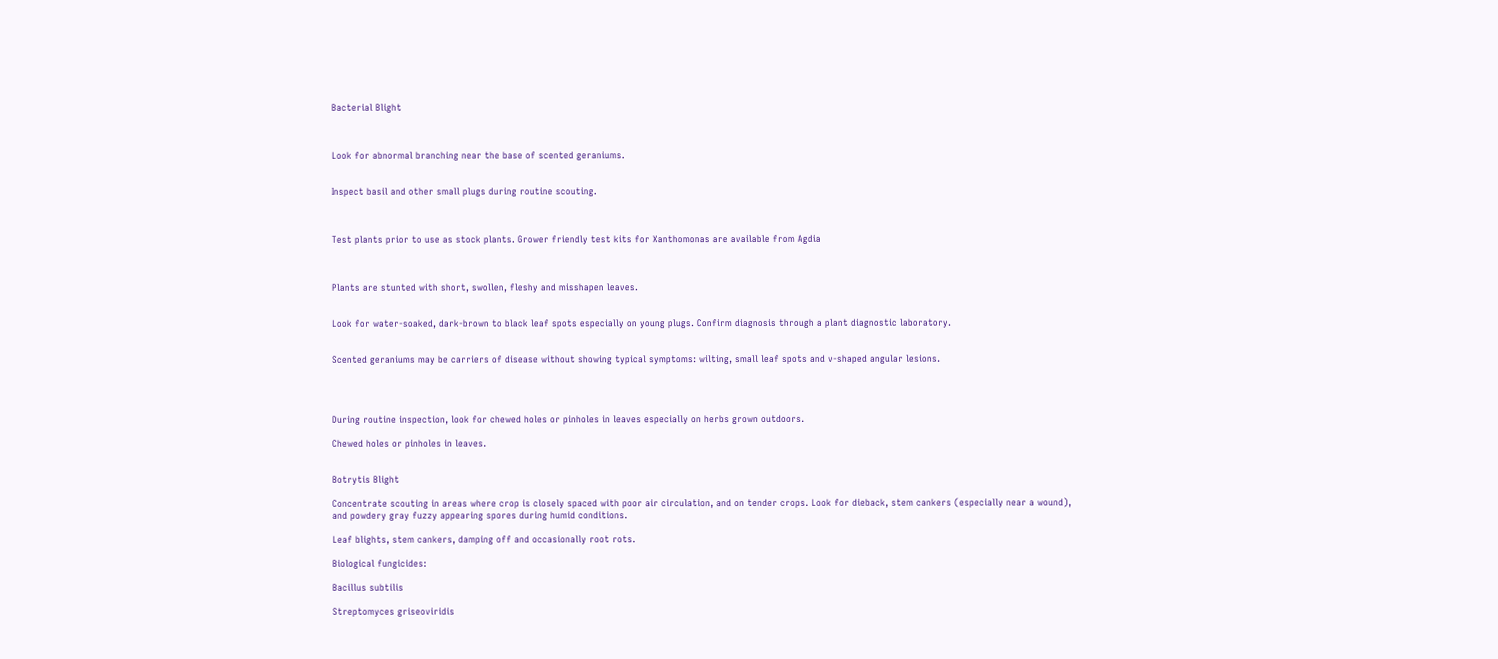Bacterial Blight



Look for abnormal branching near the base of scented geraniums.


Inspect basil and other small plugs during routine scouting.



Test plants prior to use as stock plants. Grower friendly test kits for Xanthomonas are available from Agdia



Plants are stunted with short, swollen, fleshy and misshapen leaves.


Look for water-soaked, dark-brown to black leaf spots especially on young plugs. Confirm diagnosis through a plant diagnostic laboratory.


Scented geraniums may be carriers of disease without showing typical symptoms: wilting, small leaf spots and v-shaped angular lesions.




During routine inspection, look for chewed holes or pinholes in leaves especially on herbs grown outdoors.

Chewed holes or pinholes in leaves.


Botrytis Blight

Concentrate scouting in areas where crop is closely spaced with poor air circulation, and on tender crops. Look for dieback, stem cankers (especially near a wound), and powdery gray fuzzy appearing spores during humid conditions.

Leaf blights, stem cankers, damping off and occasionally root rots.

Biological fungicides:

Bacillus subtilis

Streptomyces griseoviridis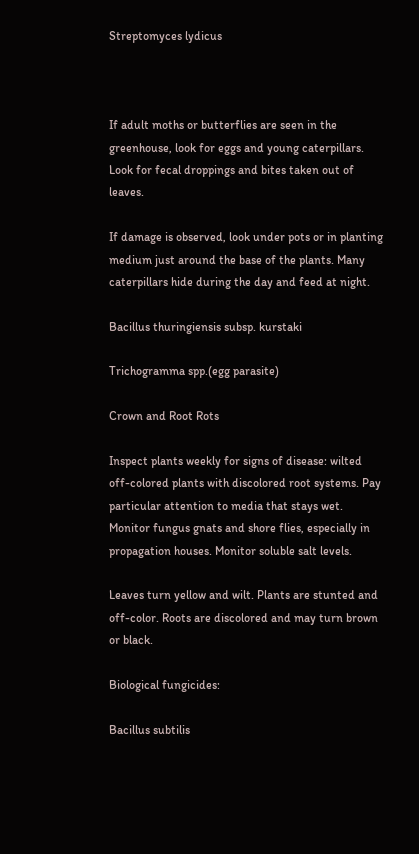Streptomyces lydicus



If adult moths or butterflies are seen in the greenhouse, look for eggs and young caterpillars. Look for fecal droppings and bites taken out of leaves.

If damage is observed, look under pots or in planting medium just around the base of the plants. Many caterpillars hide during the day and feed at night.

Bacillus thuringiensis subsp. kurstaki

Trichogramma spp.(egg parasite)

Crown and Root Rots

Inspect plants weekly for signs of disease: wilted off-colored plants with discolored root systems. Pay particular attention to media that stays wet. Monitor fungus gnats and shore flies, especially in propagation houses. Monitor soluble salt levels.

Leaves turn yellow and wilt. Plants are stunted and off-color. Roots are discolored and may turn brown or black.

Biological fungicides:

Bacillus subtilis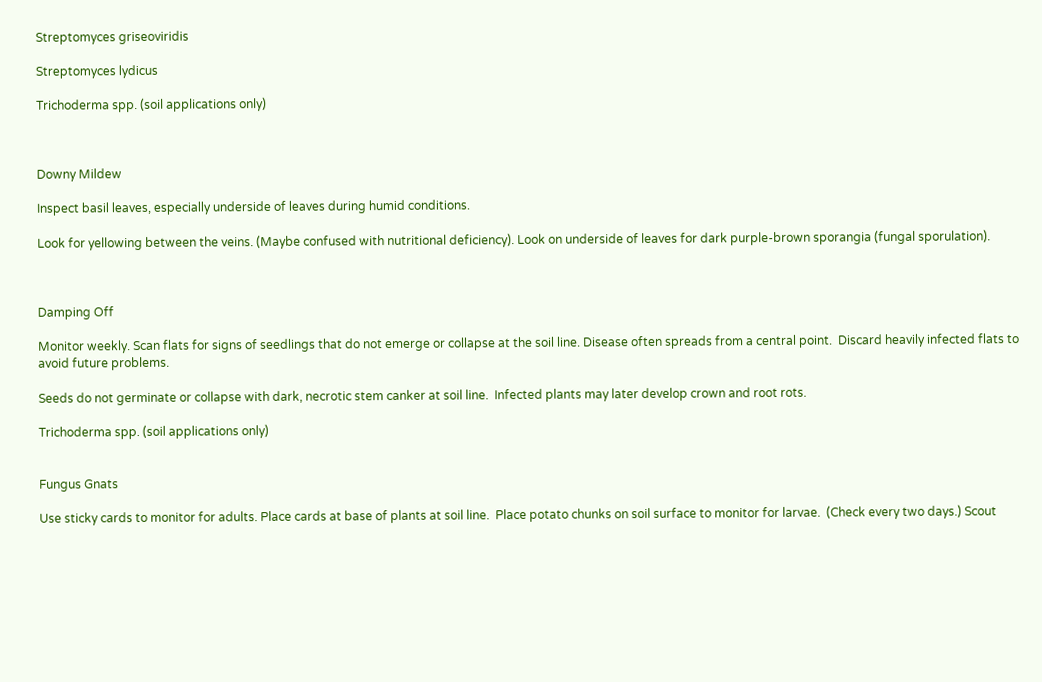Streptomyces griseoviridis

Streptomyces lydicus

Trichoderma spp. (soil applications only)



Downy Mildew

Inspect basil leaves, especially underside of leaves during humid conditions.

Look for yellowing between the veins. (Maybe confused with nutritional deficiency). Look on underside of leaves for dark purple-brown sporangia (fungal sporulation).



Damping Off

Monitor weekly. Scan flats for signs of seedlings that do not emerge or collapse at the soil line. Disease often spreads from a central point.  Discard heavily infected flats to avoid future problems.

Seeds do not germinate or collapse with dark, necrotic stem canker at soil line.  Infected plants may later develop crown and root rots.

Trichoderma spp. (soil applications only)


Fungus Gnats

Use sticky cards to monitor for adults. Place cards at base of plants at soil line.  Place potato chunks on soil surface to monitor for larvae.  (Check every two days.) Scout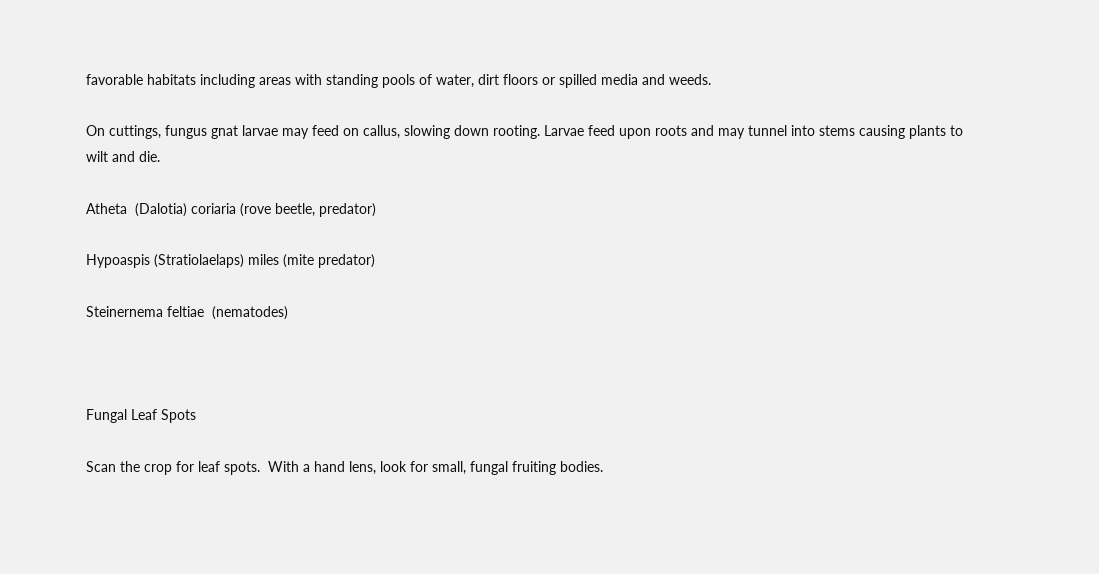favorable habitats including areas with standing pools of water, dirt floors or spilled media and weeds.

On cuttings, fungus gnat larvae may feed on callus, slowing down rooting. Larvae feed upon roots and may tunnel into stems causing plants to wilt and die.

Atheta  (Dalotia) coriaria (rove beetle, predator)

Hypoaspis (Stratiolaelaps) miles (mite predator)

Steinernema feltiae  (nematodes)



Fungal Leaf Spots

Scan the crop for leaf spots.  With a hand lens, look for small, fungal fruiting bodies.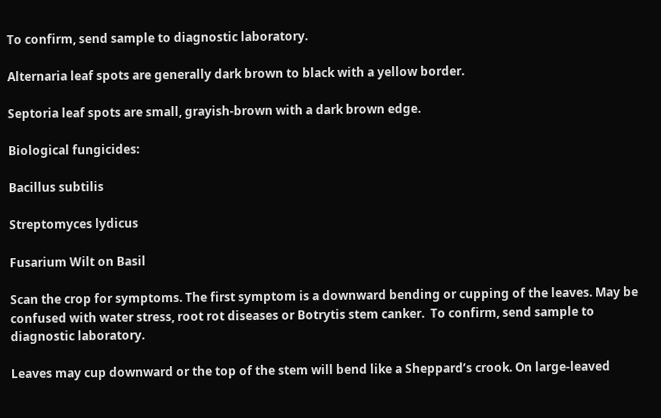To confirm, send sample to diagnostic laboratory.

Alternaria leaf spots are generally dark brown to black with a yellow border.

Septoria leaf spots are small, grayish-brown with a dark brown edge.

Biological fungicides:

Bacillus subtilis

Streptomyces lydicus

Fusarium Wilt on Basil

Scan the crop for symptoms. The first symptom is a downward bending or cupping of the leaves. May be confused with water stress, root rot diseases or Botrytis stem canker.  To confirm, send sample to diagnostic laboratory.

Leaves may cup downward or the top of the stem will bend like a Sheppard’s crook. On large-leaved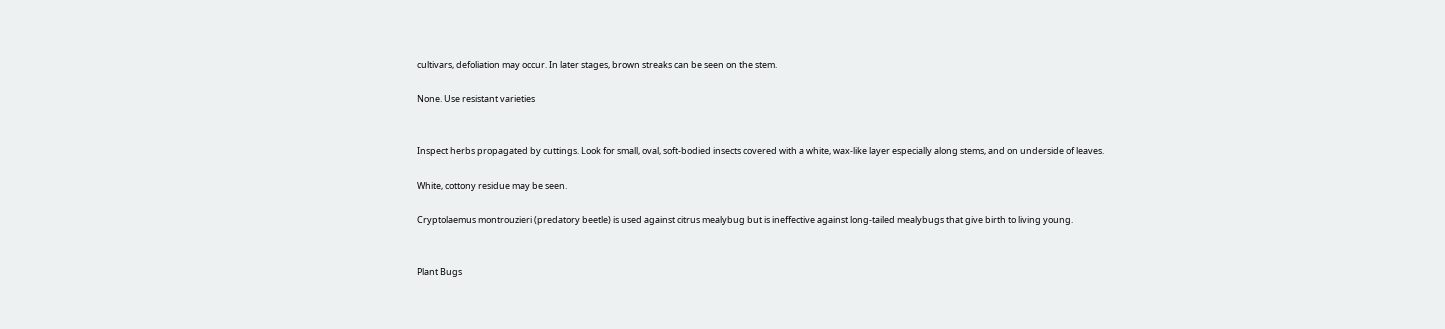cultivars, defoliation may occur. In later stages, brown streaks can be seen on the stem.

None. Use resistant varieties


Inspect herbs propagated by cuttings. Look for small, oval, soft-bodied insects covered with a white, wax-like layer especially along stems, and on underside of leaves.

White, cottony residue may be seen.

Cryptolaemus montrouzieri (predatory beetle) is used against citrus mealybug but is ineffective against long-tailed mealybugs that give birth to living young.


Plant Bugs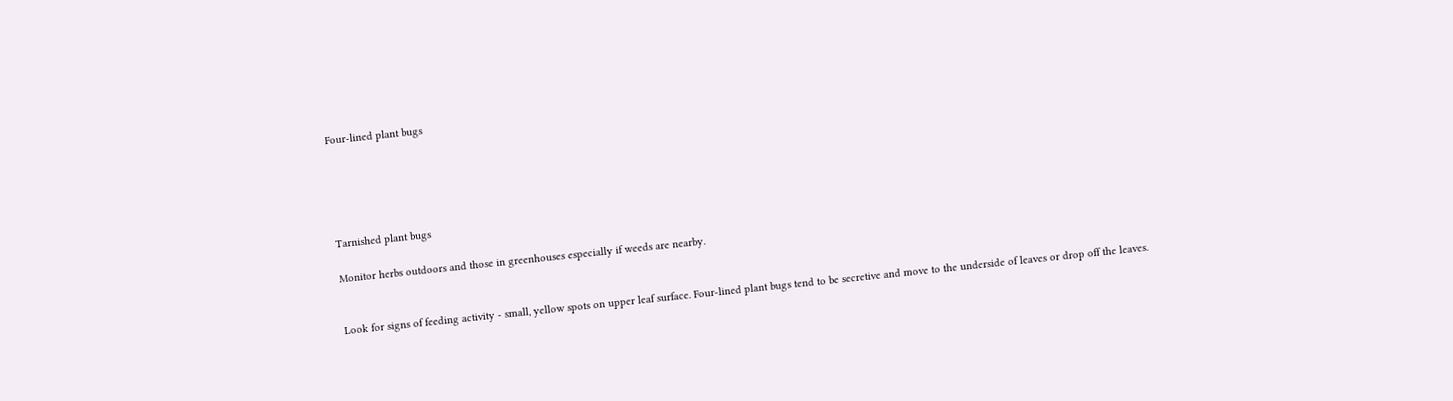Four-lined plant bugs





Tarnished plant bugs

Monitor herbs outdoors and those in greenhouses especially if weeds are nearby.


Look for signs of feeding activity - small, yellow spots on upper leaf surface. Four-lined plant bugs tend to be secretive and move to the underside of leaves or drop off the leaves.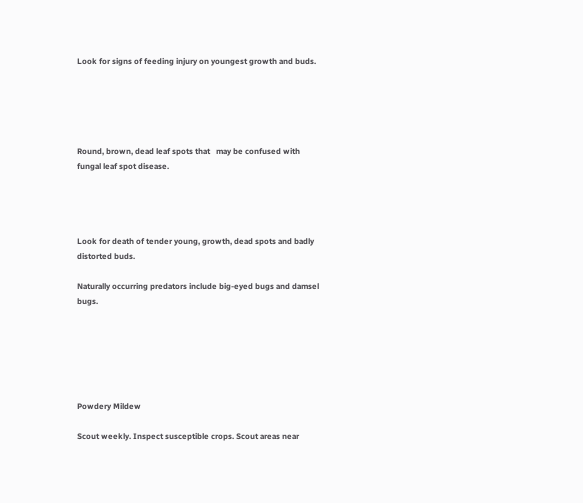Look for signs of feeding injury on youngest growth and buds.





Round, brown, dead leaf spots that   may be confused with fungal leaf spot disease.




Look for death of tender young, growth, dead spots and badly distorted buds.

Naturally occurring predators include big-eyed bugs and damsel bugs.






Powdery Mildew

Scout weekly. Inspect susceptible crops. Scout areas near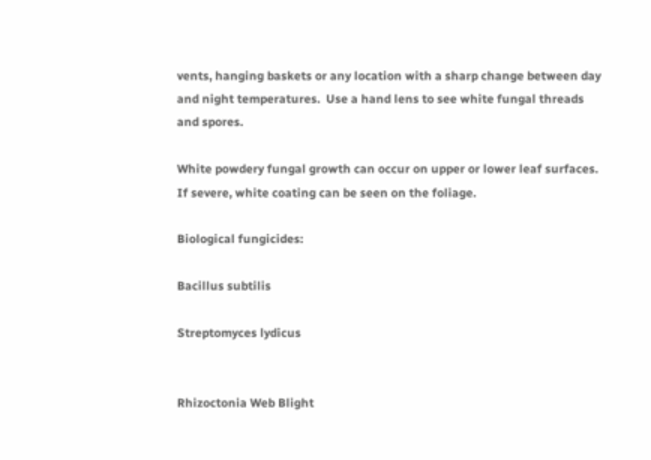vents, hanging baskets or any location with a sharp change between day and night temperatures.  Use a hand lens to see white fungal threads and spores.

White powdery fungal growth can occur on upper or lower leaf surfaces.  If severe, white coating can be seen on the foliage.

Biological fungicides:

Bacillus subtilis

Streptomyces lydicus


Rhizoctonia Web Blight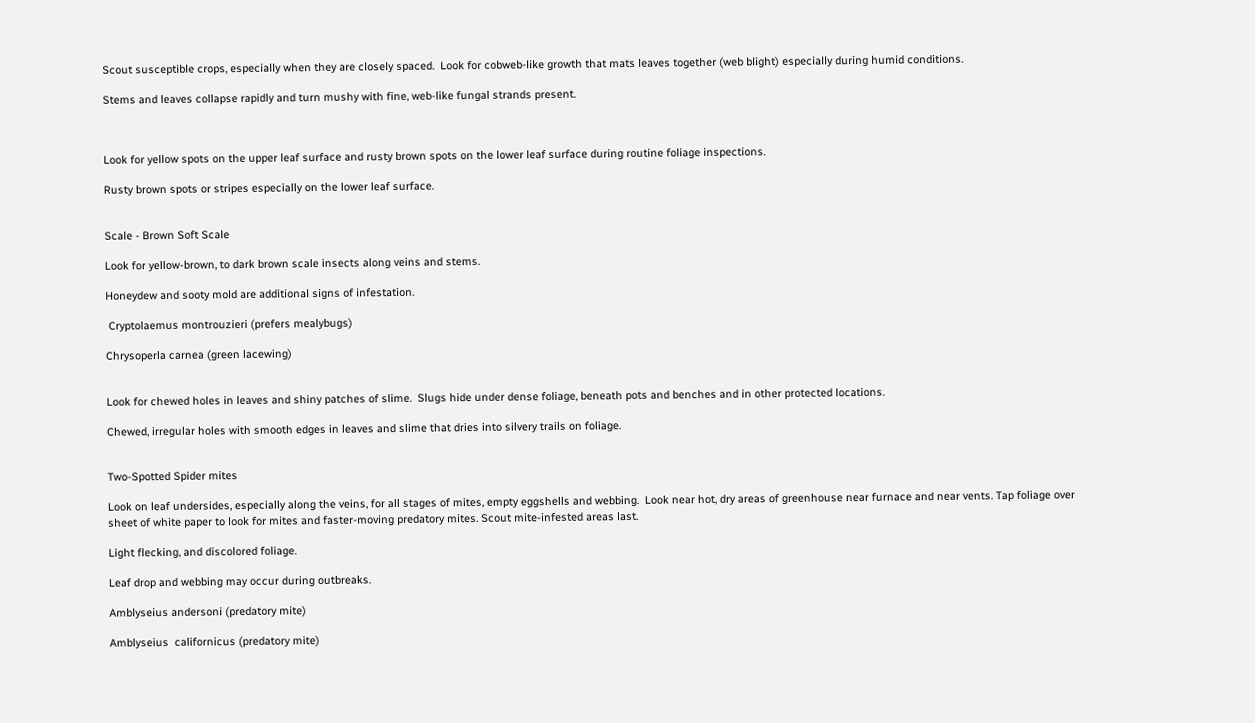Scout susceptible crops, especially when they are closely spaced.  Look for cobweb-like growth that mats leaves together (web blight) especially during humid conditions.

Stems and leaves collapse rapidly and turn mushy with fine, web-like fungal strands present.



Look for yellow spots on the upper leaf surface and rusty brown spots on the lower leaf surface during routine foliage inspections.

Rusty brown spots or stripes especially on the lower leaf surface.


Scale - Brown Soft Scale

Look for yellow-brown, to dark brown scale insects along veins and stems.

Honeydew and sooty mold are additional signs of infestation.

 Cryptolaemus montrouzieri (prefers mealybugs)

Chrysoperla carnea (green lacewing)


Look for chewed holes in leaves and shiny patches of slime.  Slugs hide under dense foliage, beneath pots and benches and in other protected locations.

Chewed, irregular holes with smooth edges in leaves and slime that dries into silvery trails on foliage.


Two-Spotted Spider mites

Look on leaf undersides, especially along the veins, for all stages of mites, empty eggshells and webbing.  Look near hot, dry areas of greenhouse near furnace and near vents. Tap foliage over sheet of white paper to look for mites and faster-moving predatory mites. Scout mite-infested areas last.

Light flecking, and discolored foliage.

Leaf drop and webbing may occur during outbreaks.

Amblyseius andersoni (predatory mite)

Amblyseius  californicus (predatory mite)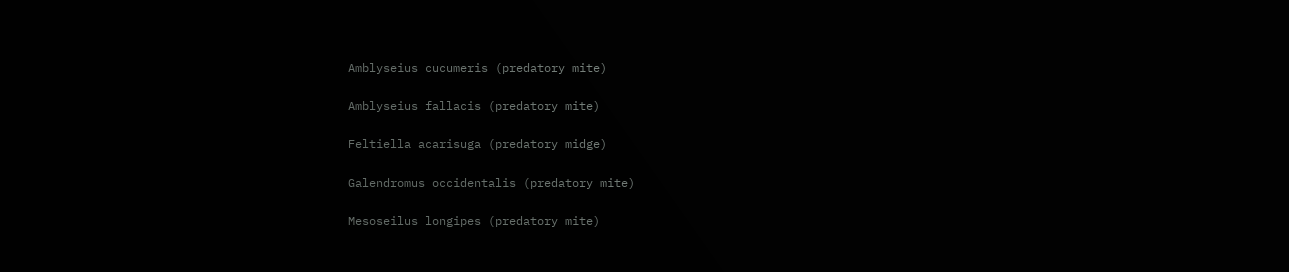Amblyseius cucumeris (predatory mite)

Amblyseius fallacis (predatory mite)

Feltiella acarisuga (predatory midge)

Galendromus occidentalis (predatory mite)

Mesoseilus longipes (predatory mite)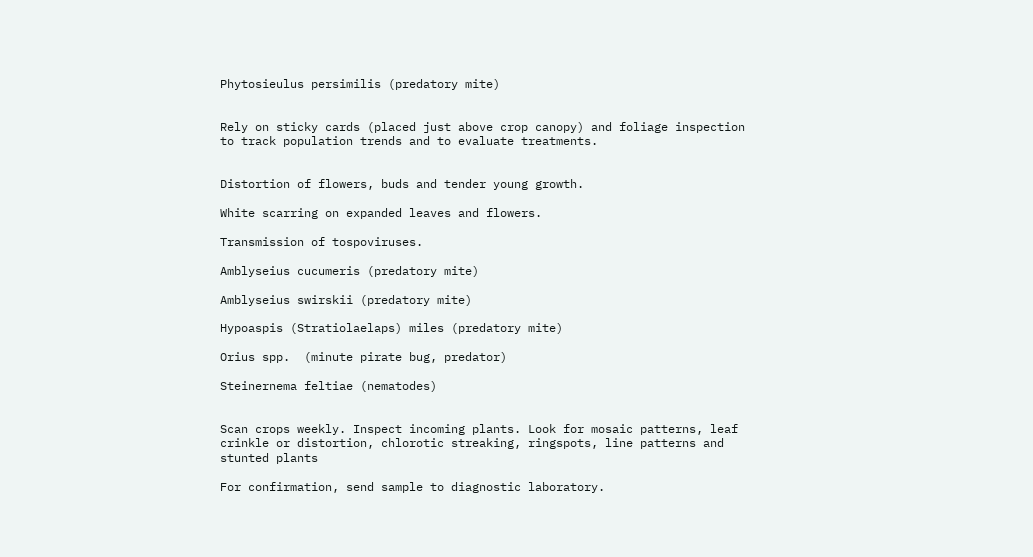Phytosieulus persimilis (predatory mite)


Rely on sticky cards (placed just above crop canopy) and foliage inspection to track population trends and to evaluate treatments.


Distortion of flowers, buds and tender young growth.

White scarring on expanded leaves and flowers.

Transmission of tospoviruses.

Amblyseius cucumeris (predatory mite)

Amblyseius swirskii (predatory mite)

Hypoaspis (Stratiolaelaps) miles (predatory mite)

Orius spp.  (minute pirate bug, predator)

Steinernema feltiae (nematodes)


Scan crops weekly. Inspect incoming plants. Look for mosaic patterns, leaf crinkle or distortion, chlorotic streaking, ringspots, line patterns and stunted plants

For confirmation, send sample to diagnostic laboratory.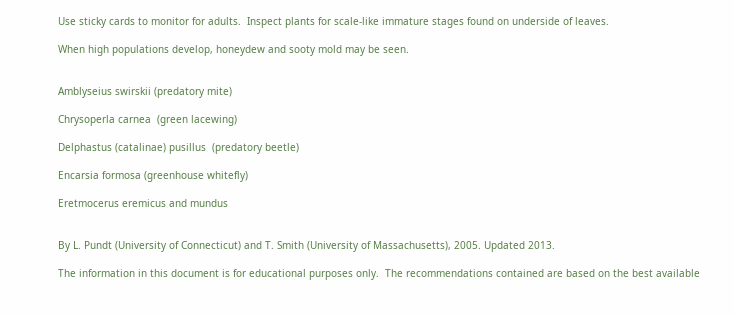Use sticky cards to monitor for adults.  Inspect plants for scale-like immature stages found on underside of leaves.

When high populations develop, honeydew and sooty mold may be seen.


Amblyseius swirskii (predatory mite)

Chrysoperla carnea  (green lacewing)

Delphastus (catalinae) pusillus  (predatory beetle)

Encarsia formosa (greenhouse whitefly)

Eretmocerus eremicus and mundus


By L. Pundt (University of Connecticut) and T. Smith (University of Massachusetts), 2005. Updated 2013.

The information in this document is for educational purposes only.  The recommendations contained are based on the best available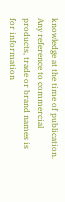knowledge at the time of publication.  Any reference to commercial products, trade or brand names is for information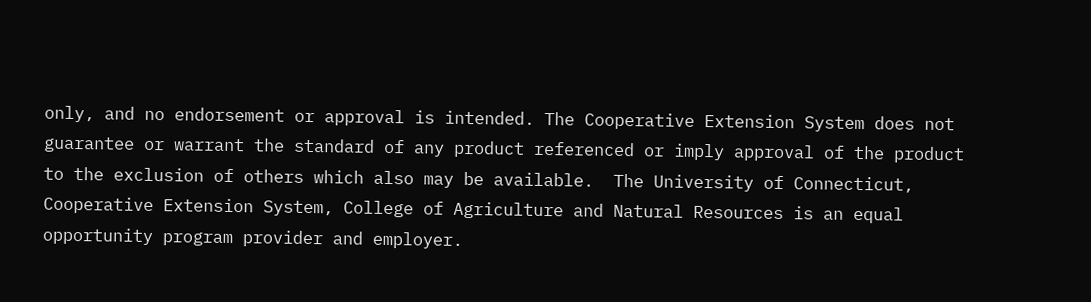only, and no endorsement or approval is intended. The Cooperative Extension System does not guarantee or warrant the standard of any product referenced or imply approval of the product to the exclusion of others which also may be available.  The University of Connecticut, Cooperative Extension System, College of Agriculture and Natural Resources is an equal opportunity program provider and employer.